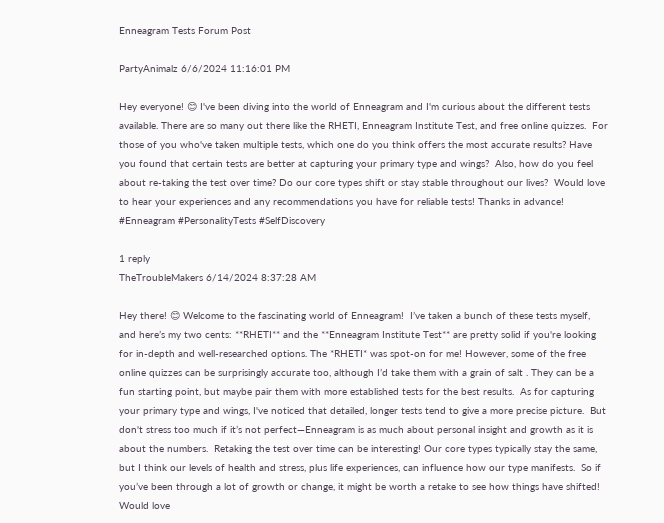Enneagram Tests Forum Post

PartyAnimalz 6/6/2024 11:16:01 PM

Hey everyone! 😊 I've been diving into the world of Enneagram and I'm curious about the different tests available. There are so many out there like the RHETI, Enneagram Institute Test, and free online quizzes.  For those of you who've taken multiple tests, which one do you think offers the most accurate results? Have you found that certain tests are better at capturing your primary type and wings?  Also, how do you feel about re-taking the test over time? Do our core types shift or stay stable throughout our lives?  Would love to hear your experiences and any recommendations you have for reliable tests! Thanks in advance!  #Enneagram #PersonalityTests #SelfDiscovery

1 reply
TheTroubleMakers 6/14/2024 8:37:28 AM

Hey there! 😊 Welcome to the fascinating world of Enneagram!  I’ve taken a bunch of these tests myself, and here’s my two cents: **RHETI** and the **Enneagram Institute Test** are pretty solid if you're looking for in-depth and well-researched options. The *RHETI* was spot-on for me! However, some of the free online quizzes can be surprisingly accurate too, although I’d take them with a grain of salt . They can be a fun starting point, but maybe pair them with more established tests for the best results.  As for capturing your primary type and wings, I've noticed that detailed, longer tests tend to give a more precise picture.  But don't stress too much if it’s not perfect—Enneagram is as much about personal insight and growth as it is about the numbers.  Retaking the test over time can be interesting! Our core types typically stay the same, but I think our levels of health and stress, plus life experiences, can influence how our type manifests.  So if you’ve been through a lot of growth or change, it might be worth a retake to see how things have shifted!  Would love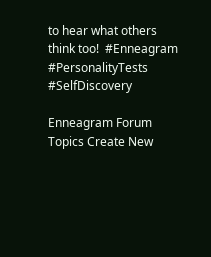to hear what others think too!  #Enneagram #PersonalityTests #SelfDiscovery

Enneagram Forum Topics Create New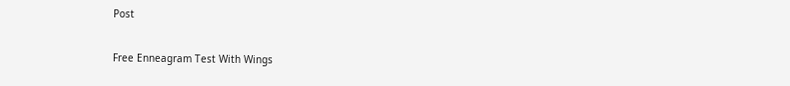Post

Free Enneagram Test With Wings